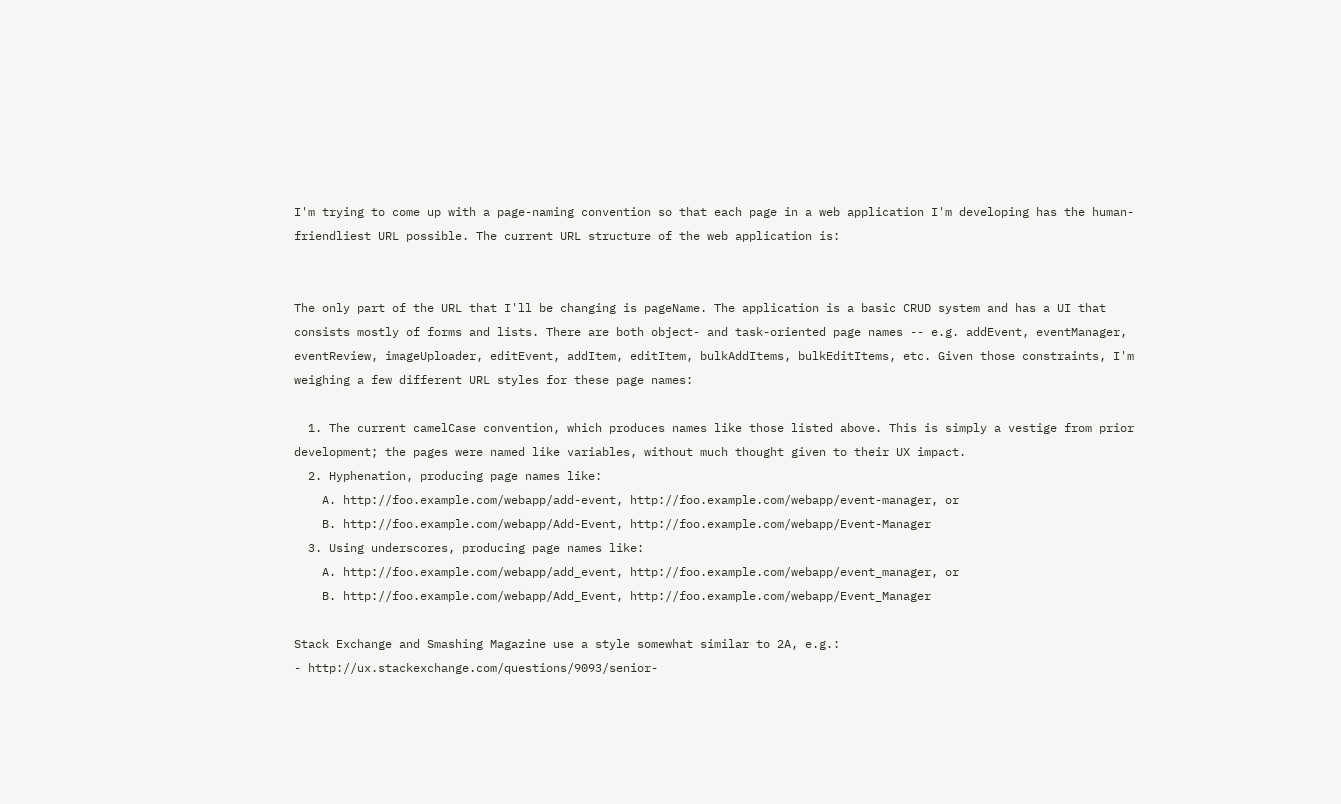I'm trying to come up with a page-naming convention so that each page in a web application I'm developing has the human-friendliest URL possible. The current URL structure of the web application is:


The only part of the URL that I'll be changing is pageName. The application is a basic CRUD system and has a UI that consists mostly of forms and lists. There are both object- and task-oriented page names -- e.g. addEvent, eventManager, eventReview, imageUploader, editEvent, addItem, editItem, bulkAddItems, bulkEditItems, etc. Given those constraints, I'm weighing a few different URL styles for these page names:

  1. The current camelCase convention, which produces names like those listed above. This is simply a vestige from prior development; the pages were named like variables, without much thought given to their UX impact.
  2. Hyphenation, producing page names like:
    A. http://foo.example.com/webapp/add-event, http://foo.example.com/webapp/event-manager, or
    B. http://foo.example.com/webapp/Add-Event, http://foo.example.com/webapp/Event-Manager
  3. Using underscores, producing page names like:
    A. http://foo.example.com/webapp/add_event, http://foo.example.com/webapp/event_manager, or
    B. http://foo.example.com/webapp/Add_Event, http://foo.example.com/webapp/Event_Manager

Stack Exchange and Smashing Magazine use a style somewhat similar to 2A, e.g.:
- http://ux.stackexchange.com/questions/9093/senior-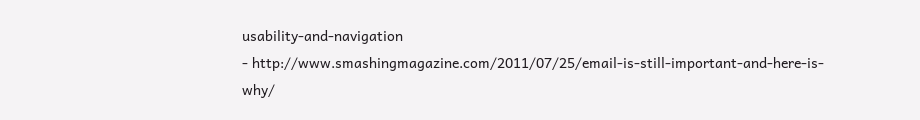usability-and-navigation
- http://www.smashingmagazine.com/2011/07/25/email-is-still-important-and-here-is-why/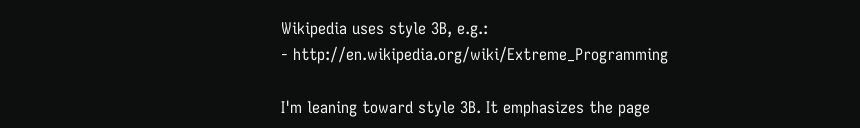Wikipedia uses style 3B, e.g.:
- http://en.wikipedia.org/wiki/Extreme_Programming

I'm leaning toward style 3B. It emphasizes the page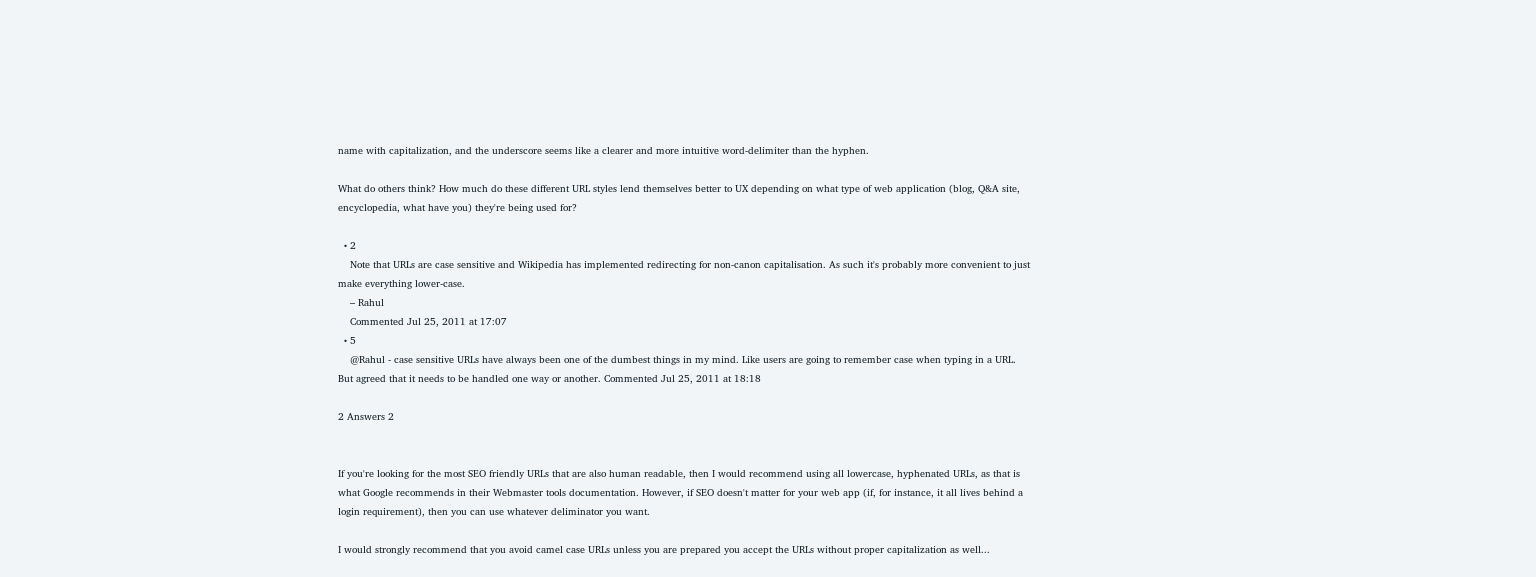name with capitalization, and the underscore seems like a clearer and more intuitive word-delimiter than the hyphen.

What do others think? How much do these different URL styles lend themselves better to UX depending on what type of web application (blog, Q&A site, encyclopedia, what have you) they're being used for?

  • 2
    Note that URLs are case sensitive and Wikipedia has implemented redirecting for non-canon capitalisation. As such it's probably more convenient to just make everything lower-case.
    – Rahul
    Commented Jul 25, 2011 at 17:07
  • 5
    @Rahul - case sensitive URLs have always been one of the dumbest things in my mind. Like users are going to remember case when typing in a URL. But agreed that it needs to be handled one way or another. Commented Jul 25, 2011 at 18:18

2 Answers 2


If you're looking for the most SEO friendly URLs that are also human readable, then I would recommend using all lowercase, hyphenated URLs, as that is what Google recommends in their Webmaster tools documentation. However, if SEO doesn't matter for your web app (if, for instance, it all lives behind a login requirement), then you can use whatever deliminator you want.

I would strongly recommend that you avoid camel case URLs unless you are prepared you accept the URLs without proper capitalization as well...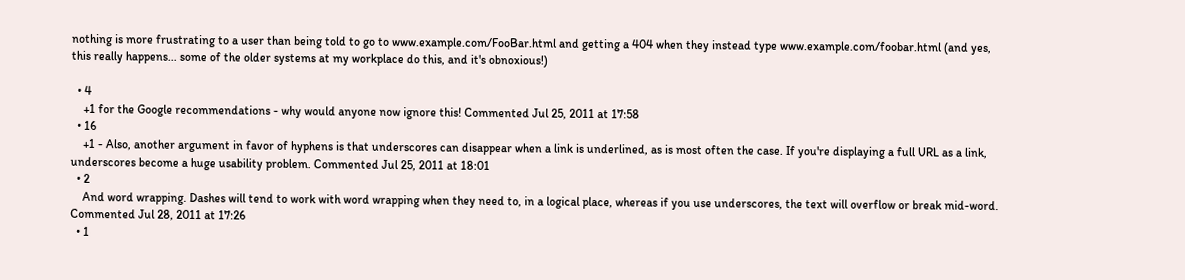nothing is more frustrating to a user than being told to go to www.example.com/FooBar.html and getting a 404 when they instead type www.example.com/foobar.html (and yes, this really happens... some of the older systems at my workplace do this, and it's obnoxious!)

  • 4
    +1 for the Google recommendations - why would anyone now ignore this! Commented Jul 25, 2011 at 17:58
  • 16
    +1 - Also, another argument in favor of hyphens is that underscores can disappear when a link is underlined, as is most often the case. If you're displaying a full URL as a link, underscores become a huge usability problem. Commented Jul 25, 2011 at 18:01
  • 2
    And word wrapping. Dashes will tend to work with word wrapping when they need to, in a logical place, whereas if you use underscores, the text will overflow or break mid-word. Commented Jul 28, 2011 at 17:26
  • 1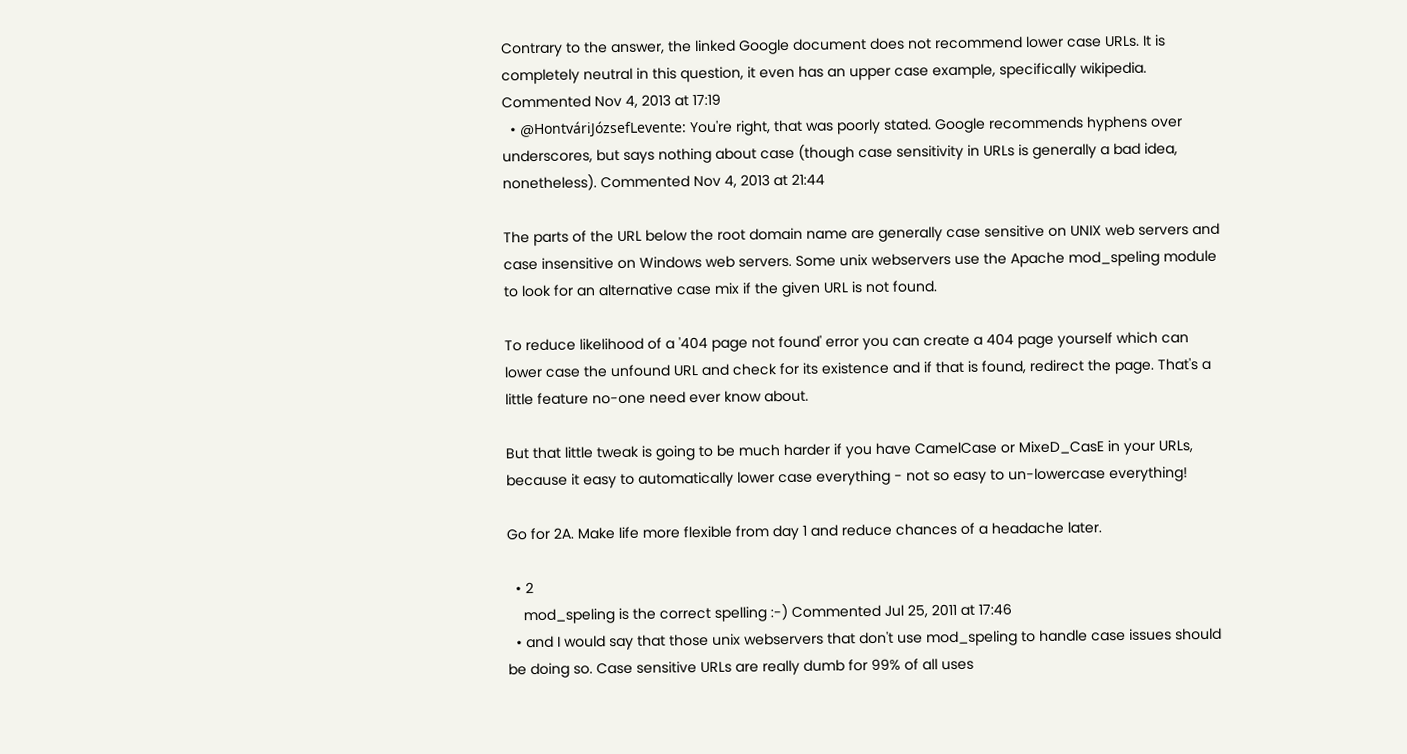Contrary to the answer, the linked Google document does not recommend lower case URLs. It is completely neutral in this question, it even has an upper case example, specifically wikipedia. Commented Nov 4, 2013 at 17:19
  • @HontváriJózsefLevente: You're right, that was poorly stated. Google recommends hyphens over underscores, but says nothing about case (though case sensitivity in URLs is generally a bad idea, nonetheless). Commented Nov 4, 2013 at 21:44

The parts of the URL below the root domain name are generally case sensitive on UNIX web servers and case insensitive on Windows web servers. Some unix webservers use the Apache mod_speling module to look for an alternative case mix if the given URL is not found.

To reduce likelihood of a '404 page not found' error you can create a 404 page yourself which can lower case the unfound URL and check for its existence and if that is found, redirect the page. That's a little feature no-one need ever know about.

But that little tweak is going to be much harder if you have CamelCase or MixeD_CasE in your URLs, because it easy to automatically lower case everything - not so easy to un-lowercase everything!

Go for 2A. Make life more flexible from day 1 and reduce chances of a headache later.

  • 2
    mod_speling is the correct spelling :-) Commented Jul 25, 2011 at 17:46
  • and I would say that those unix webservers that don't use mod_speling to handle case issues should be doing so. Case sensitive URLs are really dumb for 99% of all uses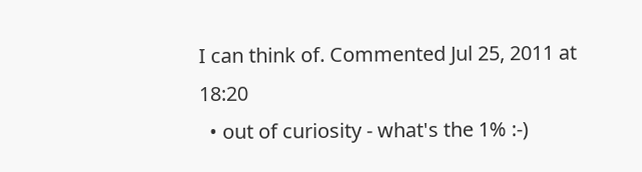I can think of. Commented Jul 25, 2011 at 18:20
  • out of curiosity - what's the 1% :-)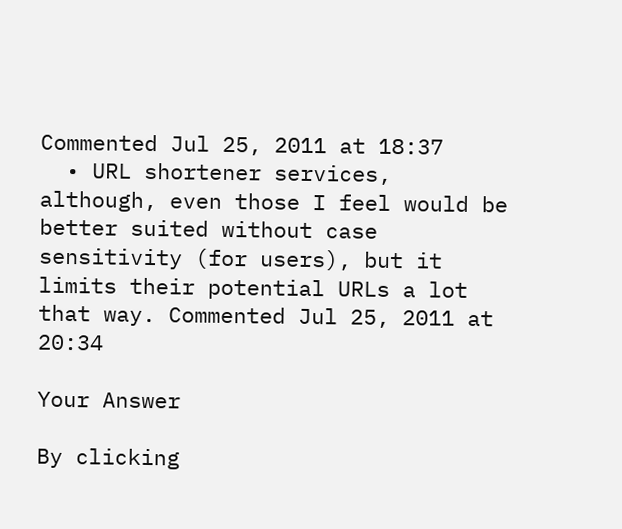Commented Jul 25, 2011 at 18:37
  • URL shortener services, although, even those I feel would be better suited without case sensitivity (for users), but it limits their potential URLs a lot that way. Commented Jul 25, 2011 at 20:34

Your Answer

By clicking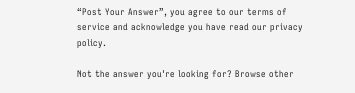“Post Your Answer”, you agree to our terms of service and acknowledge you have read our privacy policy.

Not the answer you're looking for? Browse other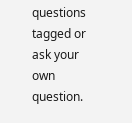questions tagged or ask your own question.